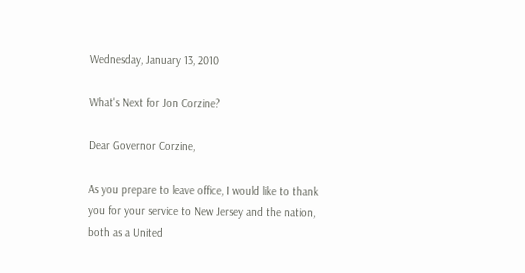Wednesday, January 13, 2010

What's Next for Jon Corzine?

Dear Governor Corzine,

As you prepare to leave office, I would like to thank you for your service to New Jersey and the nation, both as a United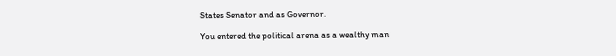States Senator and as Governor.

You entered the political arena as a wealthy man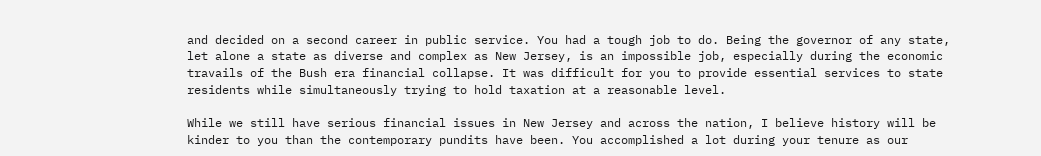and decided on a second career in public service. You had a tough job to do. Being the governor of any state, let alone a state as diverse and complex as New Jersey, is an impossible job, especially during the economic travails of the Bush era financial collapse. It was difficult for you to provide essential services to state residents while simultaneously trying to hold taxation at a reasonable level.

While we still have serious financial issues in New Jersey and across the nation, I believe history will be kinder to you than the contemporary pundits have been. You accomplished a lot during your tenure as our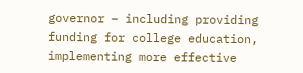governor – including providing funding for college education, implementing more effective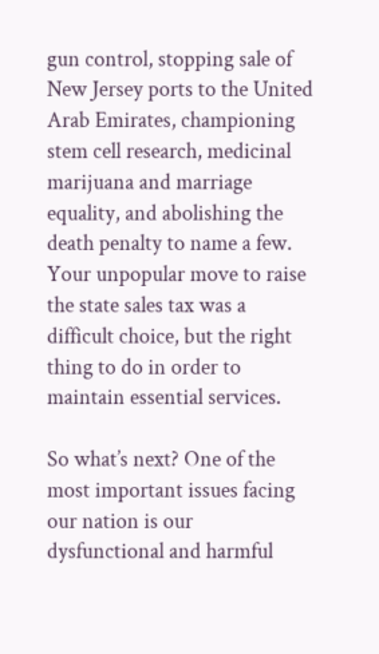gun control, stopping sale of New Jersey ports to the United Arab Emirates, championing stem cell research, medicinal marijuana and marriage equality, and abolishing the death penalty to name a few. Your unpopular move to raise the state sales tax was a difficult choice, but the right thing to do in order to maintain essential services.

So what’s next? One of the most important issues facing our nation is our dysfunctional and harmful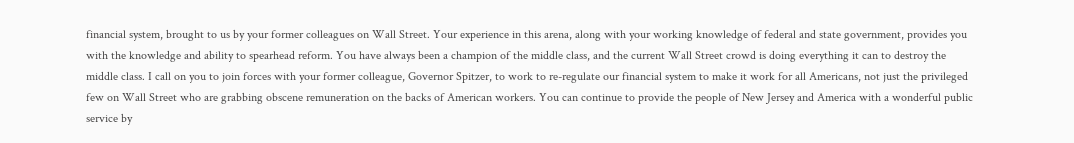financial system, brought to us by your former colleagues on Wall Street. Your experience in this arena, along with your working knowledge of federal and state government, provides you with the knowledge and ability to spearhead reform. You have always been a champion of the middle class, and the current Wall Street crowd is doing everything it can to destroy the middle class. I call on you to join forces with your former colleague, Governor Spitzer, to work to re-regulate our financial system to make it work for all Americans, not just the privileged few on Wall Street who are grabbing obscene remuneration on the backs of American workers. You can continue to provide the people of New Jersey and America with a wonderful public service by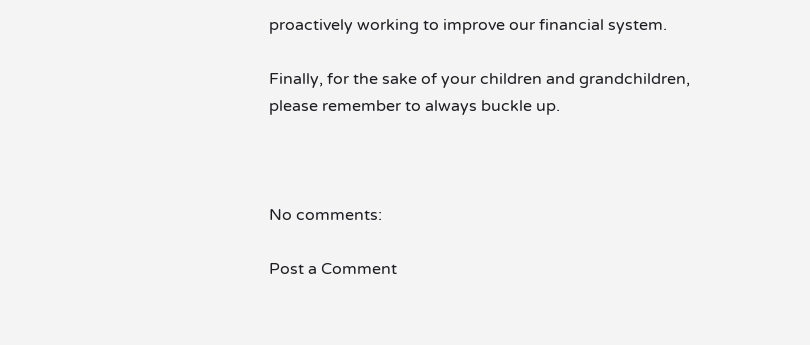proactively working to improve our financial system.

Finally, for the sake of your children and grandchildren, please remember to always buckle up.



No comments:

Post a Comment